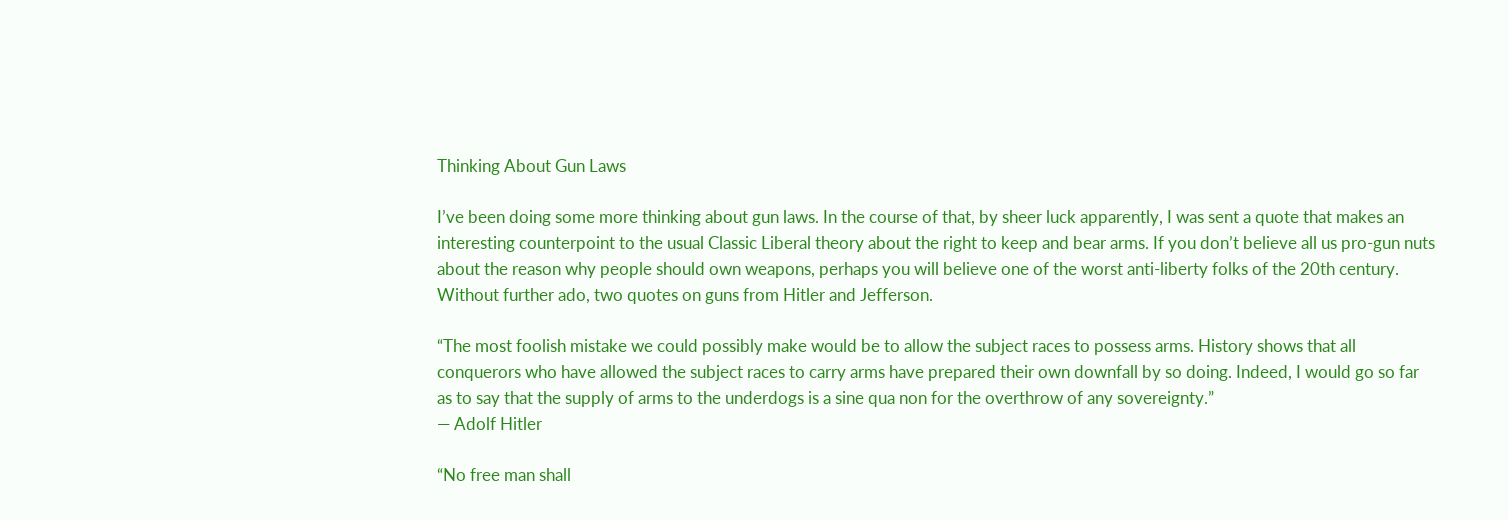Thinking About Gun Laws

I’ve been doing some more thinking about gun laws. In the course of that, by sheer luck apparently, I was sent a quote that makes an interesting counterpoint to the usual Classic Liberal theory about the right to keep and bear arms. If you don’t believe all us pro-gun nuts about the reason why people should own weapons, perhaps you will believe one of the worst anti-liberty folks of the 20th century. Without further ado, two quotes on guns from Hitler and Jefferson.

“The most foolish mistake we could possibly make would be to allow the subject races to possess arms. History shows that all conquerors who have allowed the subject races to carry arms have prepared their own downfall by so doing. Indeed, I would go so far as to say that the supply of arms to the underdogs is a sine qua non for the overthrow of any sovereignty.”
— Adolf Hitler

“No free man shall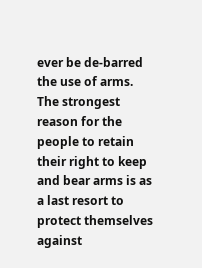ever be de-barred the use of arms. The strongest reason for the people to retain their right to keep and bear arms is as a last resort to protect themselves against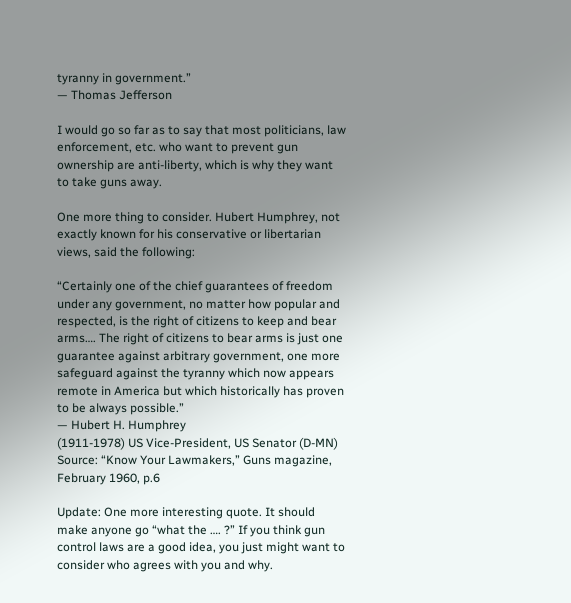tyranny in government.”
— Thomas Jefferson

I would go so far as to say that most politicians, law enforcement, etc. who want to prevent gun ownership are anti-liberty, which is why they want to take guns away.

One more thing to consider. Hubert Humphrey, not exactly known for his conservative or libertarian views, said the following:

“Certainly one of the chief guarantees of freedom under any government, no matter how popular and respected, is the right of citizens to keep and bear arms…. The right of citizens to bear arms is just one guarantee against arbitrary government, one more safeguard against the tyranny which now appears remote in America but which historically has proven to be always possible.”
— Hubert H. Humphrey
(1911-1978) US Vice-President, US Senator (D-MN)
Source: “Know Your Lawmakers,” Guns magazine, February 1960, p.6

Update: One more interesting quote. It should make anyone go “what the …. ?” If you think gun control laws are a good idea, you just might want to consider who agrees with you and why.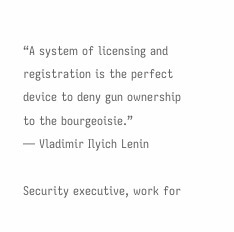“A system of licensing and registration is the perfect device to deny gun ownership to the bourgeoisie.”
— Vladimir Ilyich Lenin

Security executive, work for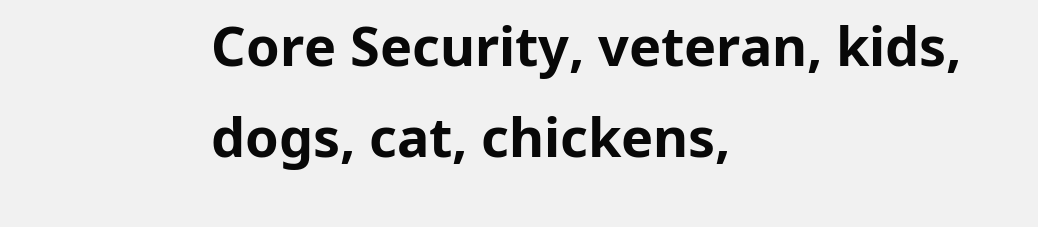Core Security, veteran, kids, dogs, cat, chickens,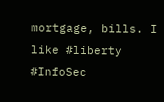mortgage, bills. I like #liberty #InfoSec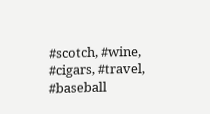#scotch, #wine, #cigars, #travel, #baseball